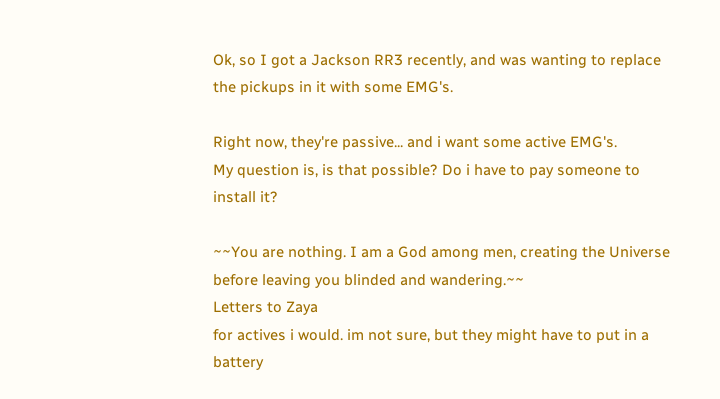Ok, so I got a Jackson RR3 recently, and was wanting to replace the pickups in it with some EMG's.

Right now, they're passive... and i want some active EMG's.
My question is, is that possible? Do i have to pay someone to install it?

~~You are nothing. I am a God among men, creating the Universe before leaving you blinded and wandering.~~
Letters to Zaya
for actives i would. im not sure, but they might have to put in a battery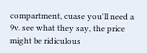compartment, cuase you'll need a 9v. see what they say, the price might be ridiculous